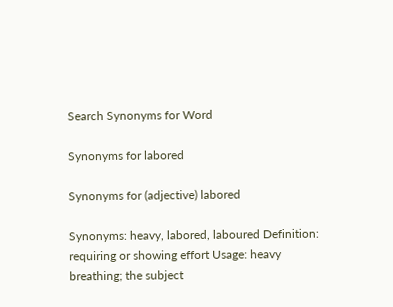Search Synonyms for Word

Synonyms for labored

Synonyms for (adjective) labored

Synonyms: heavy, labored, laboured Definition: requiring or showing effort Usage: heavy breathing; the subject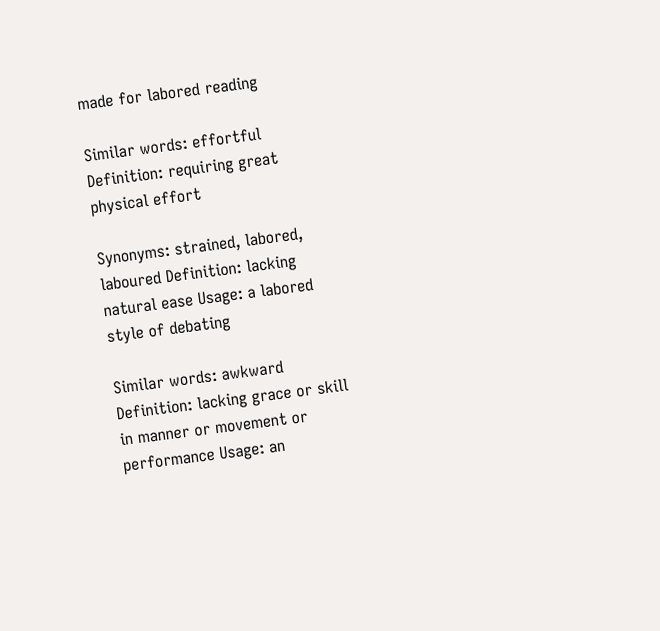made for labored reading

Similar words: effortful Definition: requiring great physical effort

Synonyms: strained, labored, laboured Definition: lacking natural ease Usage: a labored style of debating

Similar words: awkward Definition: lacking grace or skill in manner or movement or performance Usage: an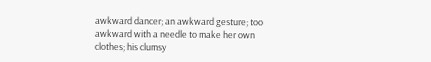awkward dancer; an awkward gesture; too awkward with a needle to make her own clothes; his clumsy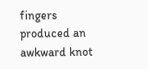fingers produced an awkward knot